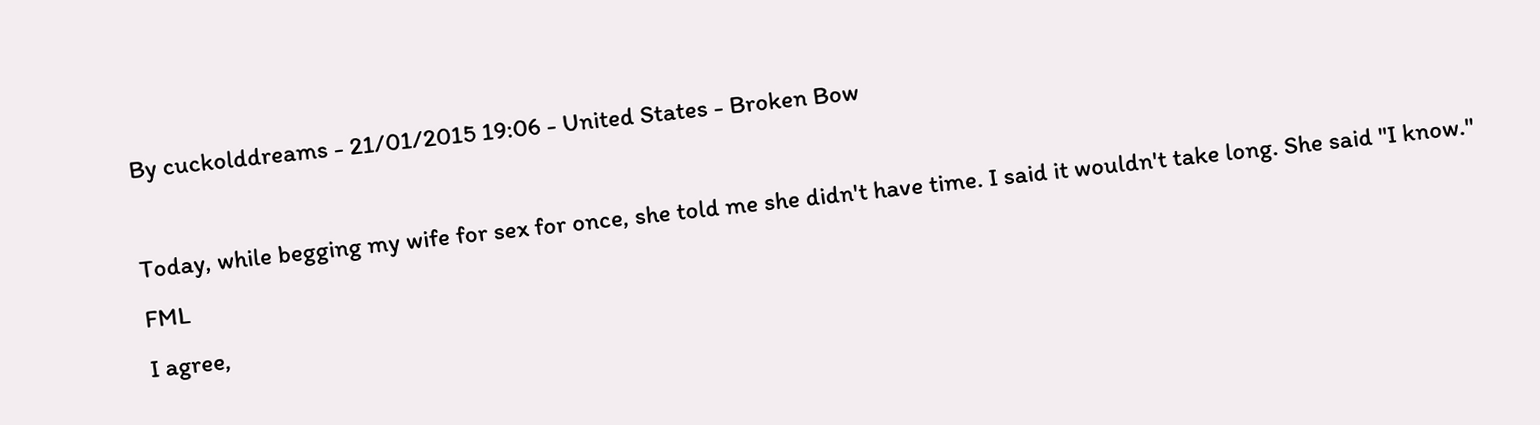By cuckolddreams - 21/01/2015 19:06 - United States - Broken Bow

Today, while begging my wife for sex for once, she told me she didn't have time. I said it wouldn't take long. She said "I know." FML
I agree,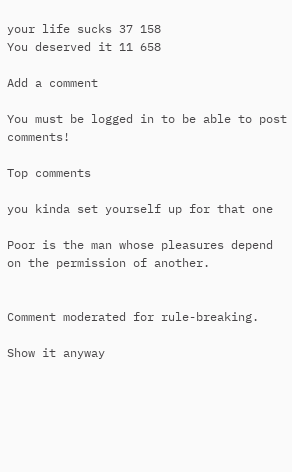your life sucks 37 158
You deserved it 11 658

Add a comment

You must be logged in to be able to post comments!

Top comments

you kinda set yourself up for that one

Poor is the man whose pleasures depend on the permission of another.


Comment moderated for rule-breaking.

Show it anyway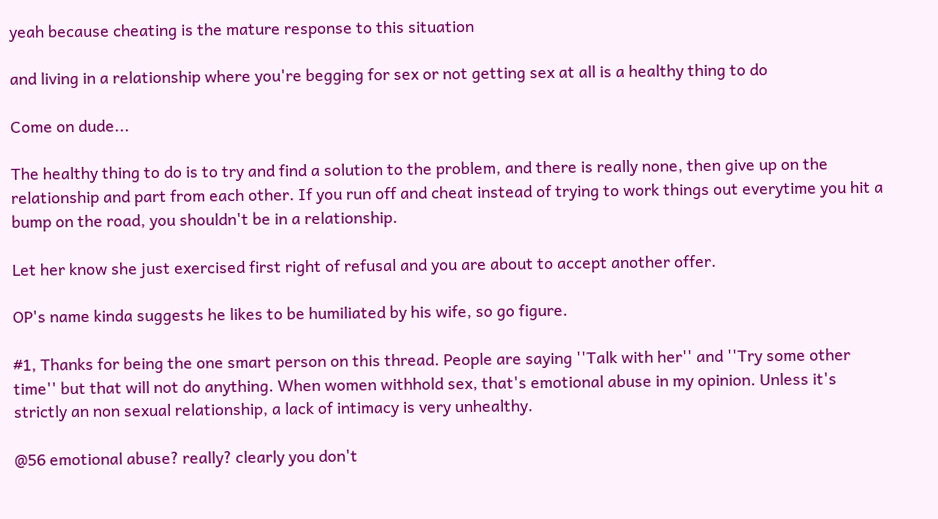yeah because cheating is the mature response to this situation

and living in a relationship where you're begging for sex or not getting sex at all is a healthy thing to do

Come on dude...

The healthy thing to do is to try and find a solution to the problem, and there is really none, then give up on the relationship and part from each other. If you run off and cheat instead of trying to work things out everytime you hit a bump on the road, you shouldn't be in a relationship.

Let her know she just exercised first right of refusal and you are about to accept another offer.

OP's name kinda suggests he likes to be humiliated by his wife, so go figure.

#1, Thanks for being the one smart person on this thread. People are saying ''Talk with her'' and ''Try some other time'' but that will not do anything. When women withhold sex, that's emotional abuse in my opinion. Unless it's strictly an non sexual relationship, a lack of intimacy is very unhealthy.

@56 emotional abuse? really? clearly you don't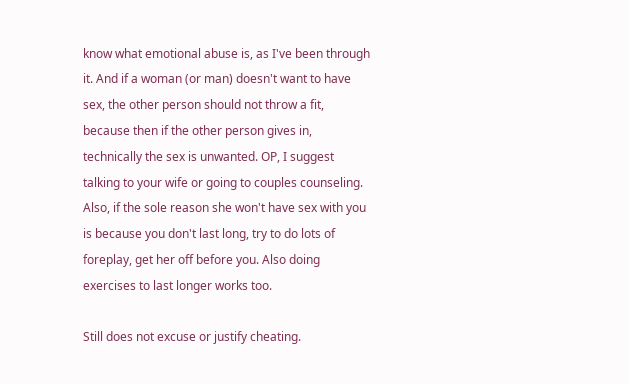know what emotional abuse is, as I've been through it. And if a woman (or man) doesn't want to have sex, the other person should not throw a fit, because then if the other person gives in, technically the sex is unwanted. OP, I suggest talking to your wife or going to couples counseling. Also, if the sole reason she won't have sex with you is because you don't last long, try to do lots of foreplay, get her off before you. Also doing exercises to last longer works too.

Still does not excuse or justify cheating.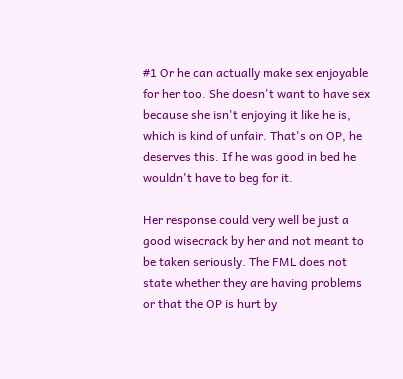#1 Or he can actually make sex enjoyable for her too. She doesn't want to have sex because she isn't enjoying it like he is, which is kind of unfair. That's on OP, he deserves this. If he was good in bed he wouldn't have to beg for it.

Her response could very well be just a good wisecrack by her and not meant to be taken seriously. The FML does not state whether they are having problems or that the OP is hurt by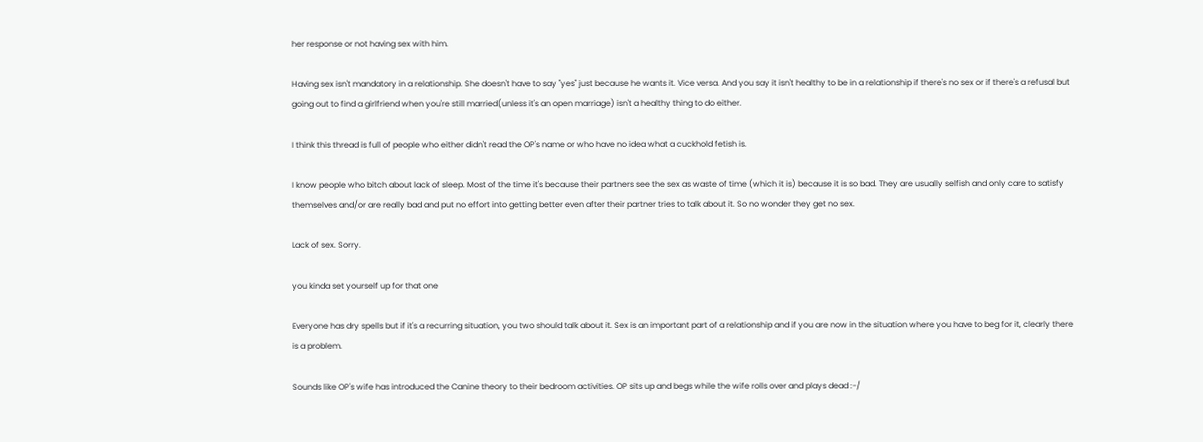her response or not having sex with him.

Having sex isn't mandatory in a relationship. She doesn't have to say "yes" just because he wants it. Vice versa. And you say it isn't healthy to be in a relationship if there's no sex or if there's a refusal but going out to find a girlfriend when you're still married(unless it's an open marriage) isn't a healthy thing to do either.

I think this thread is full of people who either didn't read the OP's name or who have no idea what a cuckhold fetish is.

I know people who bitch about lack of sleep. Most of the time it's because their partners see the sex as waste of time (which it is) because it is so bad. They are usually selfish and only care to satisfy themselves and/or are really bad and put no effort into getting better even after their partner tries to talk about it. So no wonder they get no sex.

Lack of sex. Sorry.

you kinda set yourself up for that one

Everyone has dry spells but if it's a recurring situation, you two should talk about it. Sex is an important part of a relationship and if you are now in the situation where you have to beg for it, clearly there is a problem.

Sounds like OP's wife has introduced the Canine theory to their bedroom activities. OP sits up and begs while the wife rolls over and plays dead :-/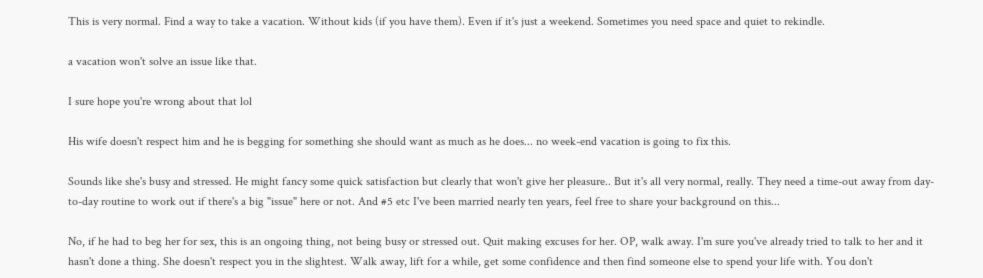This is very normal. Find a way to take a vacation. Without kids (if you have them). Even if it's just a weekend. Sometimes you need space and quiet to rekindle.

a vacation won't solve an issue like that.

I sure hope you're wrong about that lol

His wife doesn't respect him and he is begging for something she should want as much as he does... no week-end vacation is going to fix this.

Sounds like she's busy and stressed. He might fancy some quick satisfaction but clearly that won't give her pleasure.. But it's all very normal, really. They need a time-out away from day-to-day routine to work out if there's a big "issue" here or not. And #5 etc I've been married nearly ten years, feel free to share your background on this...

No, if he had to beg her for sex, this is an ongoing thing, not being busy or stressed out. Quit making excuses for her. OP, walk away. I'm sure you've already tried to talk to her and it hasn't done a thing. She doesn't respect you in the slightest. Walk away, lift for a while, get some confidence and then find someone else to spend your life with. You don't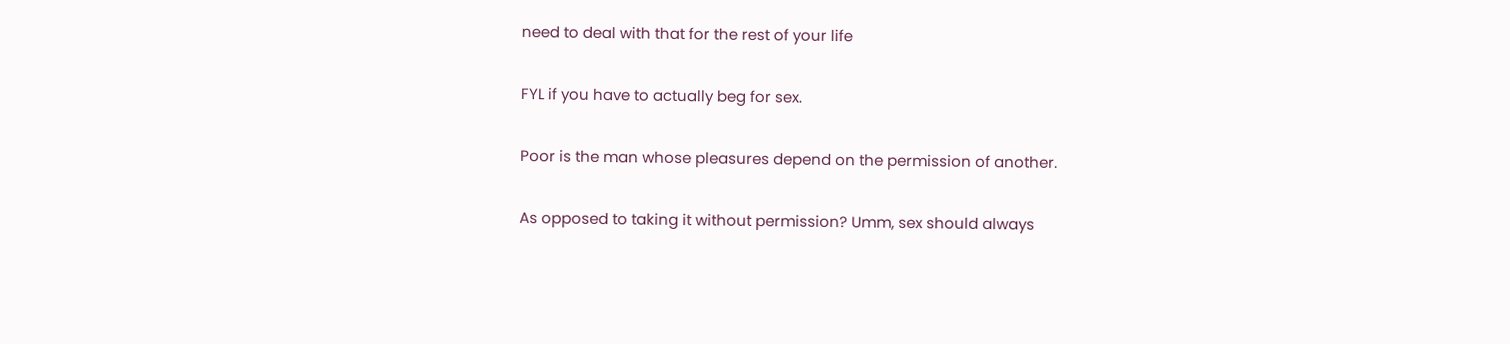need to deal with that for the rest of your life

FYL if you have to actually beg for sex.

Poor is the man whose pleasures depend on the permission of another.

As opposed to taking it without permission? Umm, sex should always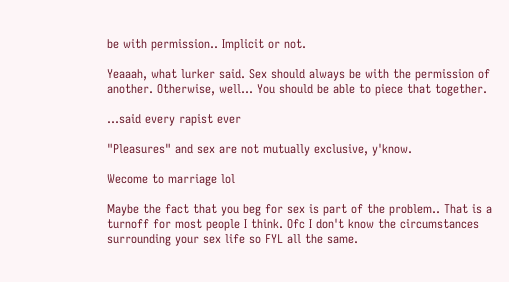be with permission.. Implicit or not.

Yeaaah, what lurker said. Sex should always be with the permission of another. Otherwise, well... You should be able to piece that together.

...said every rapist ever

"Pleasures" and sex are not mutually exclusive, y'know.

Wecome to marriage lol

Maybe the fact that you beg for sex is part of the problem.. That is a turnoff for most people I think. Ofc I don't know the circumstances surrounding your sex life so FYL all the same.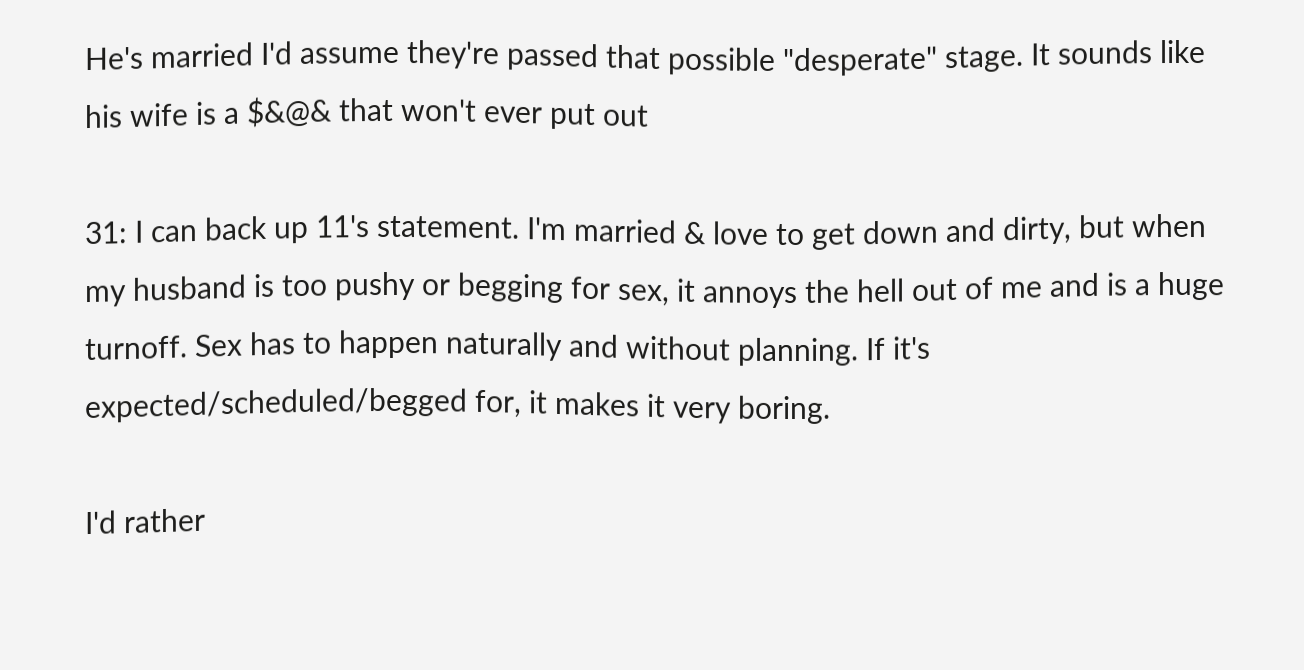He's married I'd assume they're passed that possible "desperate" stage. It sounds like his wife is a $&@& that won't ever put out

31: I can back up 11's statement. I'm married & love to get down and dirty, but when my husband is too pushy or begging for sex, it annoys the hell out of me and is a huge turnoff. Sex has to happen naturally and without planning. If it's expected/scheduled/begged for, it makes it very boring.

I'd rather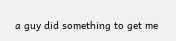a guy did something to get me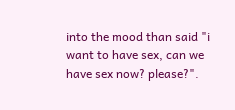into the mood than said "i want to have sex, can we have sex now? please?".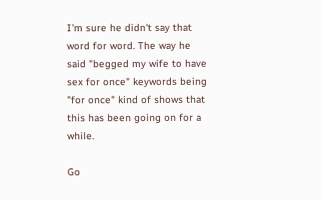I'm sure he didn't say that word for word. The way he said "begged my wife to have sex for once" keywords being "for once" kind of shows that this has been going on for a while.

Go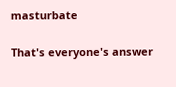masturbate

That's everyone's answer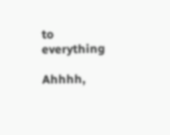to everything

Ahhhh,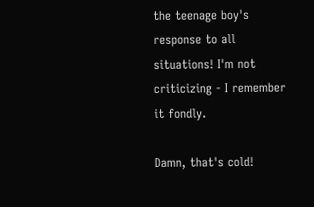the teenage boy's response to all situations! I'm not criticizing - I remember it fondly.

Damn, that's cold!